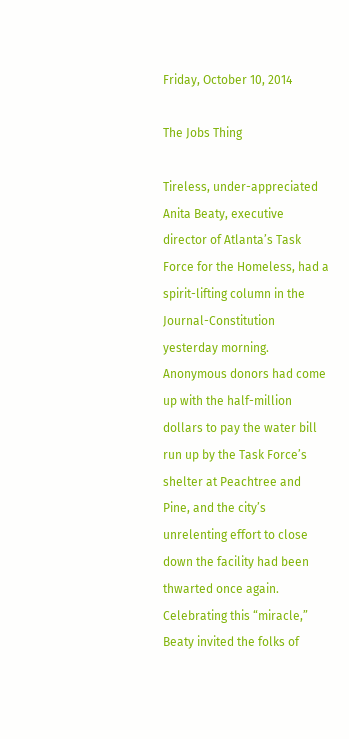Friday, October 10, 2014

The Jobs Thing

Tireless, under-appreciated Anita Beaty, executive director of Atlanta’s Task Force for the Homeless, had a spirit-lifting column in the Journal-Constitution yesterday morning. Anonymous donors had come up with the half-million dollars to pay the water bill run up by the Task Force’s shelter at Peachtree and Pine, and the city’s unrelenting effort to close down the facility had been thwarted once again. Celebrating this “miracle,” Beaty invited the folks of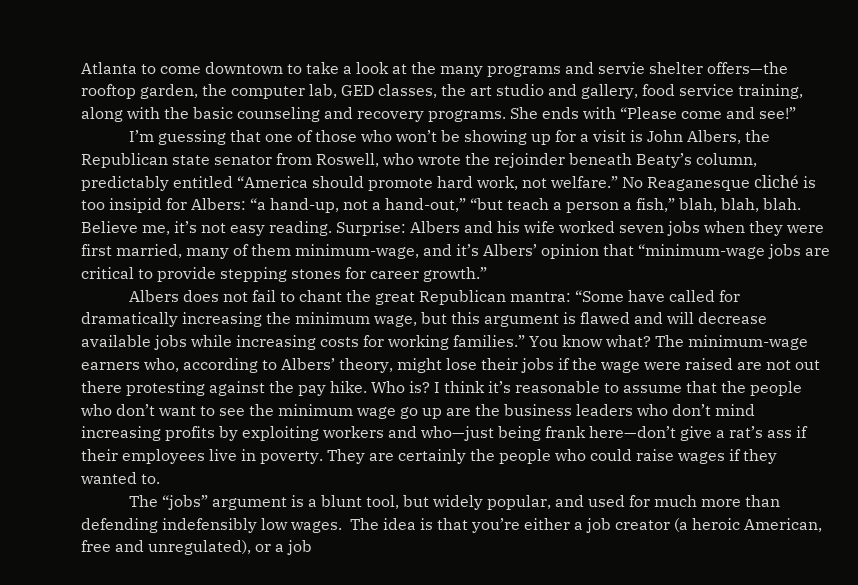Atlanta to come downtown to take a look at the many programs and servie shelter offers—the rooftop garden, the computer lab, GED classes, the art studio and gallery, food service training, along with the basic counseling and recovery programs. She ends with “Please come and see!”
            I’m guessing that one of those who won’t be showing up for a visit is John Albers, the Republican state senator from Roswell, who wrote the rejoinder beneath Beaty’s column, predictably entitled “America should promote hard work, not welfare.” No Reaganesque cliché is too insipid for Albers: “a hand-up, not a hand-out,” “but teach a person a fish,” blah, blah, blah. Believe me, it’s not easy reading. Surprise: Albers and his wife worked seven jobs when they were first married, many of them minimum-wage, and it’s Albers’ opinion that “minimum-wage jobs are critical to provide stepping stones for career growth.”
            Albers does not fail to chant the great Republican mantra: “Some have called for dramatically increasing the minimum wage, but this argument is flawed and will decrease available jobs while increasing costs for working families.” You know what? The minimum-wage earners who, according to Albers’ theory, might lose their jobs if the wage were raised are not out there protesting against the pay hike. Who is? I think it’s reasonable to assume that the people who don’t want to see the minimum wage go up are the business leaders who don’t mind increasing profits by exploiting workers and who—just being frank here—don’t give a rat’s ass if their employees live in poverty. They are certainly the people who could raise wages if they wanted to.
            The “jobs” argument is a blunt tool, but widely popular, and used for much more than defending indefensibly low wages.  The idea is that you’re either a job creator (a heroic American, free and unregulated), or a job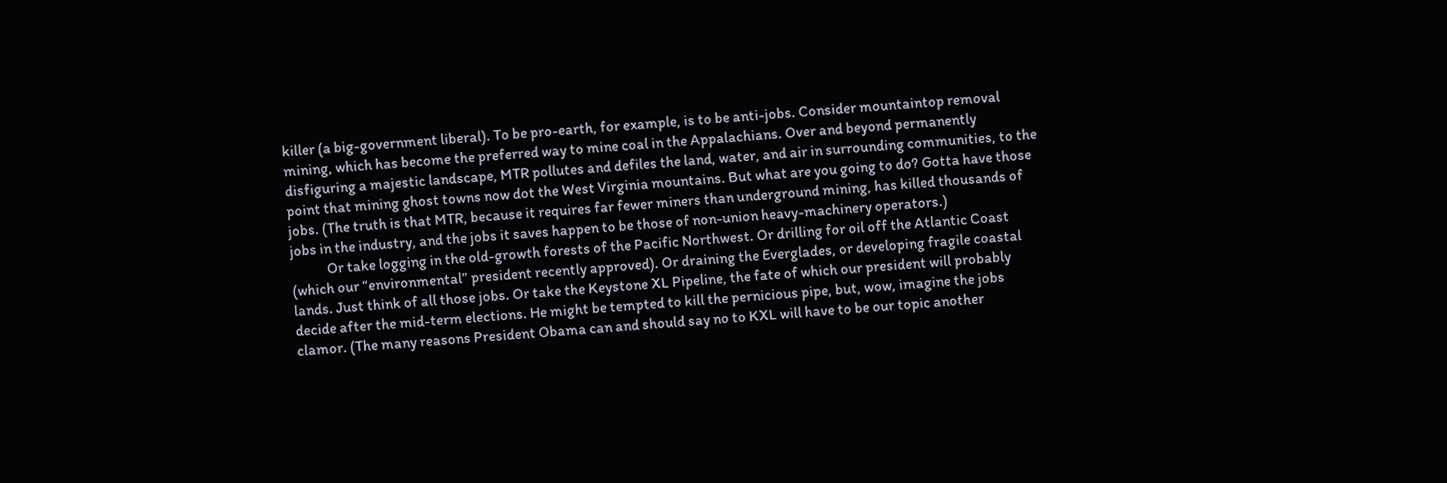killer (a big-government liberal). To be pro-earth, for example, is to be anti-jobs. Consider mountaintop removal mining, which has become the preferred way to mine coal in the Appalachians. Over and beyond permanently disfiguring a majestic landscape, MTR pollutes and defiles the land, water, and air in surrounding communities, to the point that mining ghost towns now dot the West Virginia mountains. But what are you going to do? Gotta have those jobs. (The truth is that MTR, because it requires far fewer miners than underground mining, has killed thousands of jobs in the industry, and the jobs it saves happen to be those of non-union heavy-machinery operators.)
            Or take logging in the old-growth forests of the Pacific Northwest. Or drilling for oil off the Atlantic Coast (which our “environmental” president recently approved). Or draining the Everglades, or developing fragile coastal lands. Just think of all those jobs. Or take the Keystone XL Pipeline, the fate of which our president will probably decide after the mid-term elections. He might be tempted to kill the pernicious pipe, but, wow, imagine the jobs clamor. (The many reasons President Obama can and should say no to KXL will have to be our topic another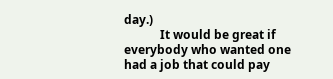day.)
            It would be great if everybody who wanted one had a job that could pay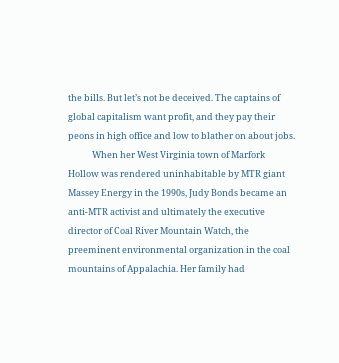the bills. But let’s not be deceived. The captains of global capitalism want profit, and they pay their peons in high office and low to blather on about jobs.
            When her West Virginia town of Marfork Hollow was rendered uninhabitable by MTR giant Massey Energy in the 1990s, Judy Bonds became an anti-MTR activist and ultimately the executive director of Coal River Mountain Watch, the preeminent environmental organization in the coal mountains of Appalachia. Her family had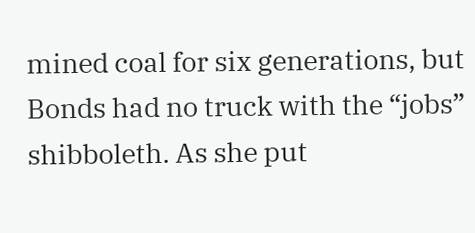mined coal for six generations, but Bonds had no truck with the “jobs” shibboleth. As she put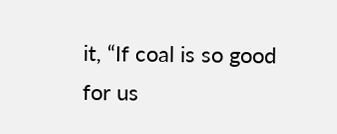it, “If coal is so good for us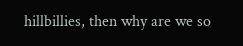hillbillies, then why are we so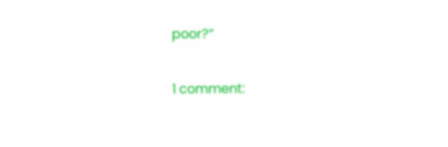poor?”

1 comment: